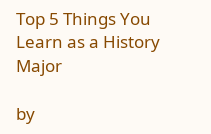Top 5 Things You Learn as a History Major

by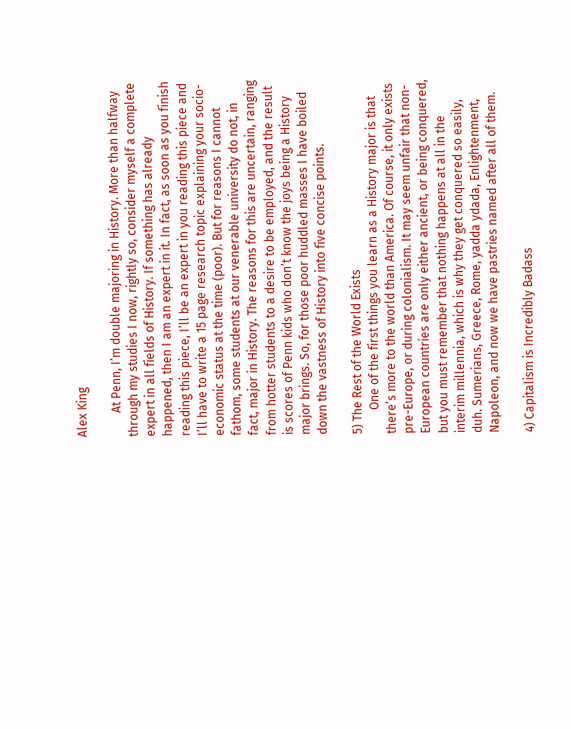Alex King

        At Penn, I’m double majoring in History. More than halfway through my studies I now, rightly so, consider myself a complete expert in all fields of History. If something has already happened, then I am an expert in it. In fact, as soon as you finish reading this piece, I’ll be an expert in you reading this piece and I’ll have to write a 15 page research topic explaining your socio-economic status at the time (poor). But for reasons I cannot fathom, some students at our venerable university do not, in fact, major in History. The reasons for this are uncertain, ranging from hotter students to a desire to be employed, and the result is scores of Penn kids who don’t know the joys being a History major brings. So, for those poor huddled masses I have boiled down the vastness of History into five concise points.

5) The Rest of the World Exists
        One of the first things you learn as a History major is that there’s more to the world than America. Of course, it only exists pre-Europe, or during colonialism. It may seem unfair that non-European countries are only either ancient, or being conquered, but you must remember that nothing happens at all in the interim millennia, which is why they get conquered so easily, duh. Sumerians, Greece, Rome, yadda ydada, Enlightenment, Napoleon, and now we have pastries named after all of them.

4) Capitalism is Incredibly Badass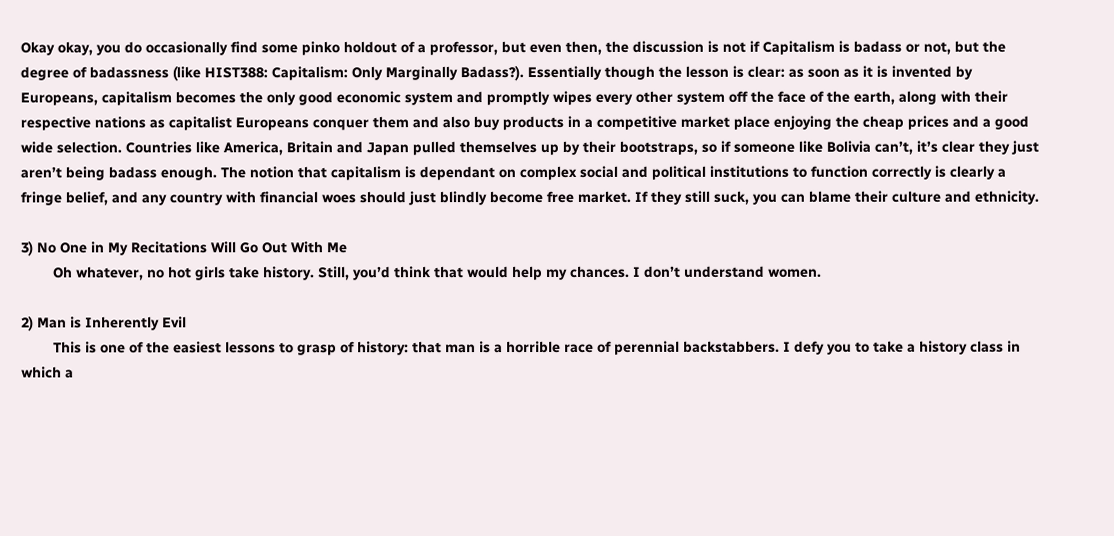Okay okay, you do occasionally find some pinko holdout of a professor, but even then, the discussion is not if Capitalism is badass or not, but the degree of badassness (like HIST388: Capitalism: Only Marginally Badass?). Essentially though the lesson is clear: as soon as it is invented by Europeans, capitalism becomes the only good economic system and promptly wipes every other system off the face of the earth, along with their respective nations as capitalist Europeans conquer them and also buy products in a competitive market place enjoying the cheap prices and a good wide selection. Countries like America, Britain and Japan pulled themselves up by their bootstraps, so if someone like Bolivia can’t, it’s clear they just aren’t being badass enough. The notion that capitalism is dependant on complex social and political institutions to function correctly is clearly a fringe belief, and any country with financial woes should just blindly become free market. If they still suck, you can blame their culture and ethnicity.

3) No One in My Recitations Will Go Out With Me
        Oh whatever, no hot girls take history. Still, you’d think that would help my chances. I don’t understand women.

2) Man is Inherently Evil
        This is one of the easiest lessons to grasp of history: that man is a horrible race of perennial backstabbers. I defy you to take a history class in which a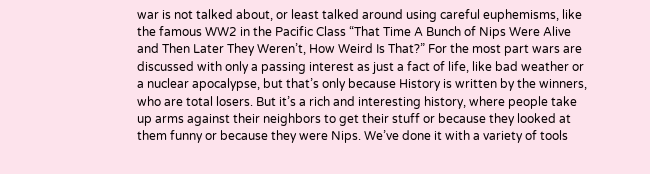war is not talked about, or least talked around using careful euphemisms, like the famous WW2 in the Pacific Class “That Time A Bunch of Nips Were Alive and Then Later They Weren’t, How Weird Is That?” For the most part wars are discussed with only a passing interest as just a fact of life, like bad weather or a nuclear apocalypse, but that’s only because History is written by the winners, who are total losers. But it’s a rich and interesting history, where people take up arms against their neighbors to get their stuff or because they looked at them funny or because they were Nips. We’ve done it with a variety of tools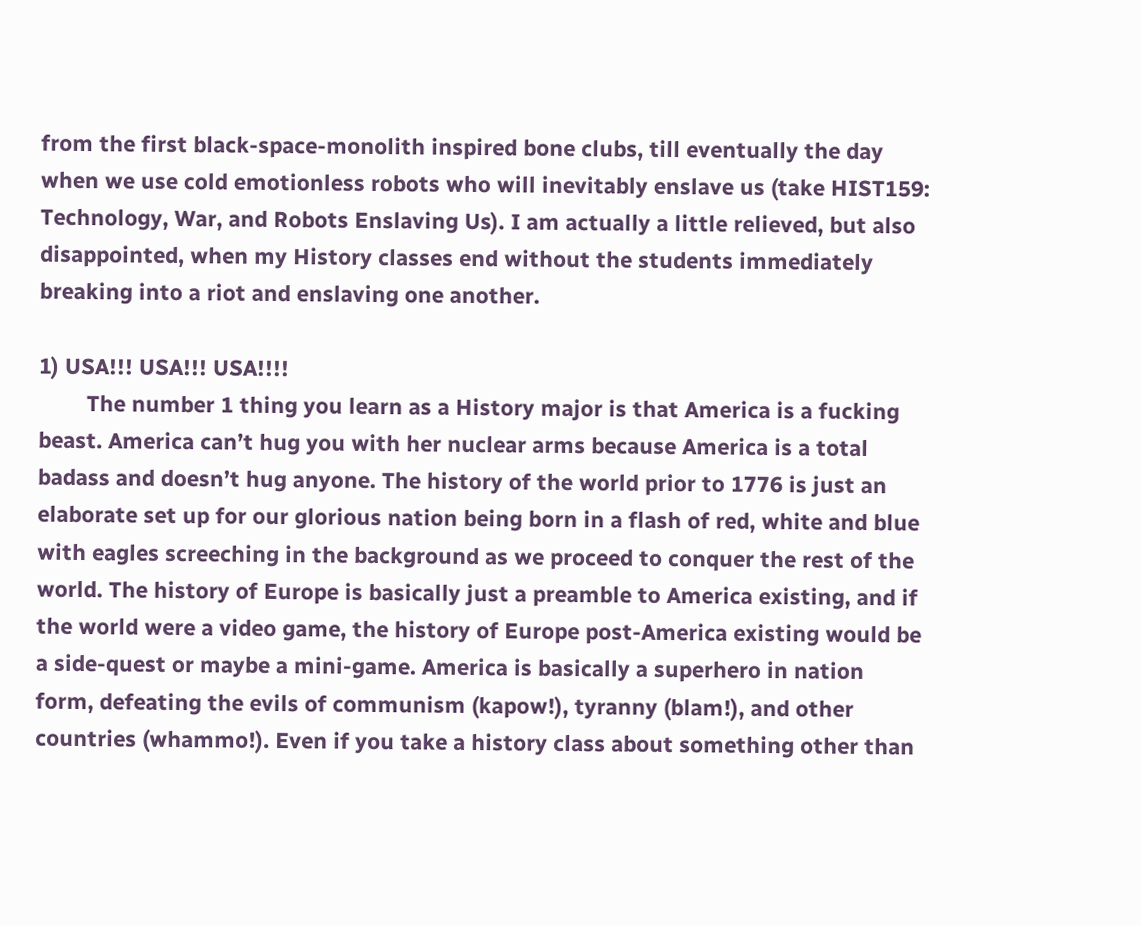from the first black-space-monolith inspired bone clubs, till eventually the day when we use cold emotionless robots who will inevitably enslave us (take HIST159: Technology, War, and Robots Enslaving Us). I am actually a little relieved, but also disappointed, when my History classes end without the students immediately breaking into a riot and enslaving one another.

1) USA!!! USA!!! USA!!!!
        The number 1 thing you learn as a History major is that America is a fucking beast. America can’t hug you with her nuclear arms because America is a total badass and doesn’t hug anyone. The history of the world prior to 1776 is just an elaborate set up for our glorious nation being born in a flash of red, white and blue with eagles screeching in the background as we proceed to conquer the rest of the world. The history of Europe is basically just a preamble to America existing, and if the world were a video game, the history of Europe post-America existing would be a side-quest or maybe a mini-game. America is basically a superhero in nation form, defeating the evils of communism (kapow!), tyranny (blam!), and other countries (whammo!). Even if you take a history class about something other than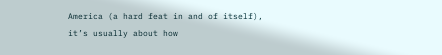America (a hard feat in and of itself), it’s usually about how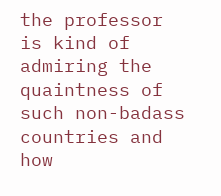the professor is kind of admiring the quaintness of such non-badass countries and how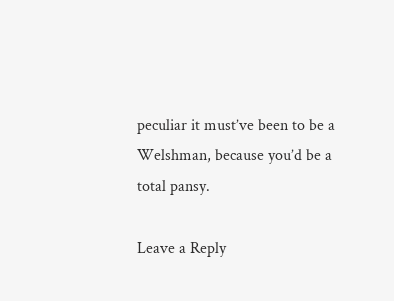peculiar it must’ve been to be a Welshman, because you’d be a total pansy.

Leave a Reply